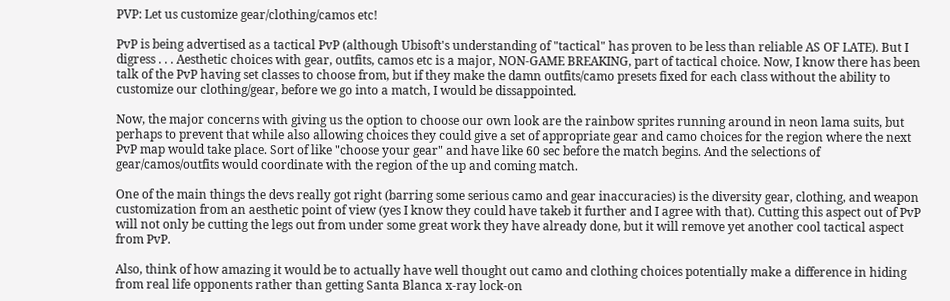PVP: Let us customize gear/clothing/camos etc!

PvP is being advertised as a tactical PvP (although Ubisoft's understanding of "tactical" has proven to be less than reliable AS OF LATE). But I digress . . . Aesthetic choices with gear, outfits, camos etc is a major, NON-GAME BREAKING, part of tactical choice. Now, I know there has been talk of the PvP having set classes to choose from, but if they make the damn outfits/camo presets fixed for each class without the ability to customize our clothing/gear, before we go into a match, I would be dissappointed.

Now, the major concerns with giving us the option to choose our own look are the rainbow sprites running around in neon lama suits, but perhaps to prevent that while also allowing choices they could give a set of appropriate gear and camo choices for the region where the next PvP map would take place. Sort of like "choose your gear" and have like 60 sec before the match begins. And the selections of gear/camos/outfits would coordinate with the region of the up and coming match.

One of the main things the devs really got right (barring some serious camo and gear inaccuracies) is the diversity gear, clothing, and weapon customization from an aesthetic point of view (yes I know they could have takeb it further and I agree with that). Cutting this aspect out of PvP will not only be cutting the legs out from under some great work they have already done, but it will remove yet another cool tactical aspect from PvP.

Also, think of how amazing it would be to actually have well thought out camo and clothing choices potentially make a difference in hiding from real life opponents rather than getting Santa Blanca x-ray lock-on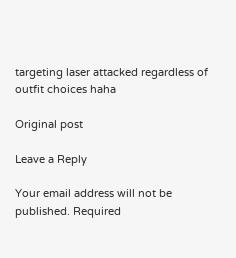targeting laser attacked regardless of outfit choices haha

Original post

Leave a Reply

Your email address will not be published. Required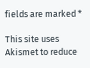fields are marked *

This site uses Akismet to reduce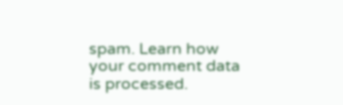spam. Learn how your comment data is processed.